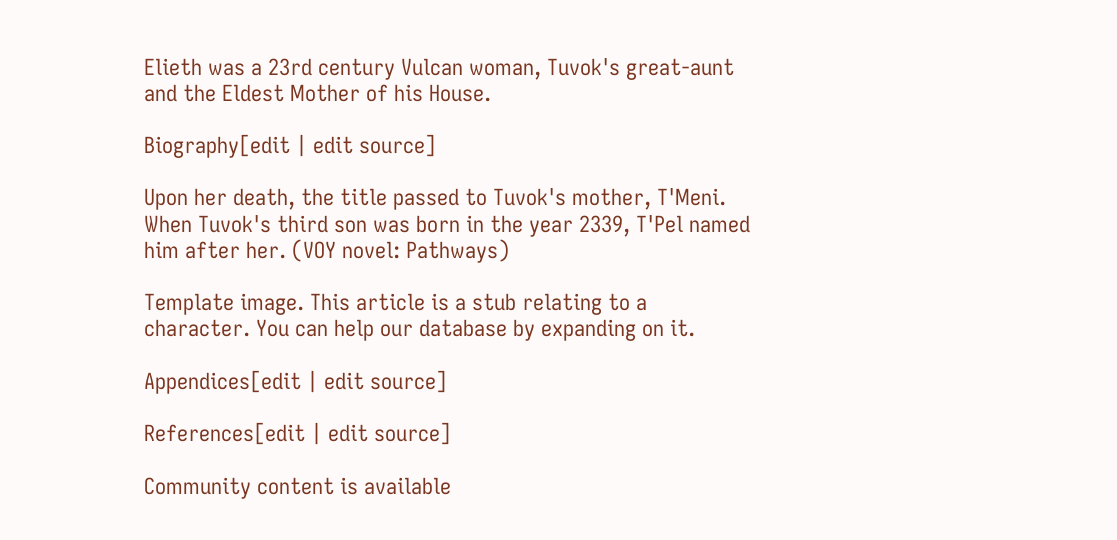Elieth was a 23rd century Vulcan woman, Tuvok's great-aunt and the Eldest Mother of his House.

Biography[edit | edit source]

Upon her death, the title passed to Tuvok's mother, T'Meni. When Tuvok's third son was born in the year 2339, T'Pel named him after her. (VOY novel: Pathways)

Template image. This article is a stub relating to a character. You can help our database by expanding on it.

Appendices[edit | edit source]

References[edit | edit source]

Community content is available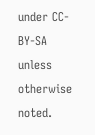under CC-BY-SA unless otherwise noted.